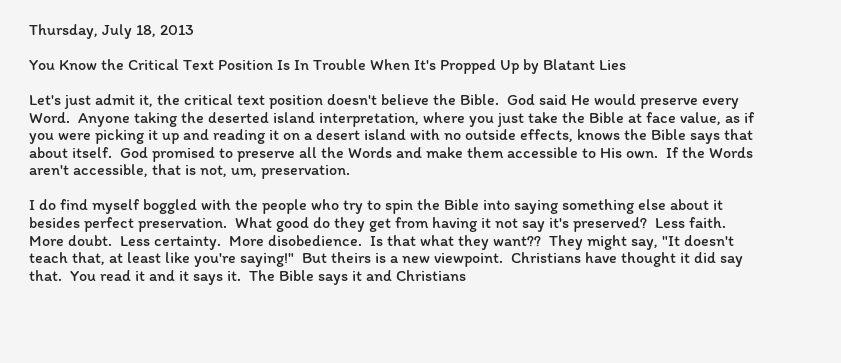Thursday, July 18, 2013

You Know the Critical Text Position Is In Trouble When It's Propped Up by Blatant Lies

Let's just admit it, the critical text position doesn't believe the Bible.  God said He would preserve every Word.  Anyone taking the deserted island interpretation, where you just take the Bible at face value, as if you were picking it up and reading it on a desert island with no outside effects, knows the Bible says that about itself.  God promised to preserve all the Words and make them accessible to His own.  If the Words aren't accessible, that is not, um, preservation.

I do find myself boggled with the people who try to spin the Bible into saying something else about it besides perfect preservation.  What good do they get from having it not say it's preserved?  Less faith.  More doubt.  Less certainty.  More disobedience.  Is that what they want??  They might say, "It doesn't teach that, at least like you're saying!"  But theirs is a new viewpoint.  Christians have thought it did say that.  You read it and it says it.  The Bible says it and Christians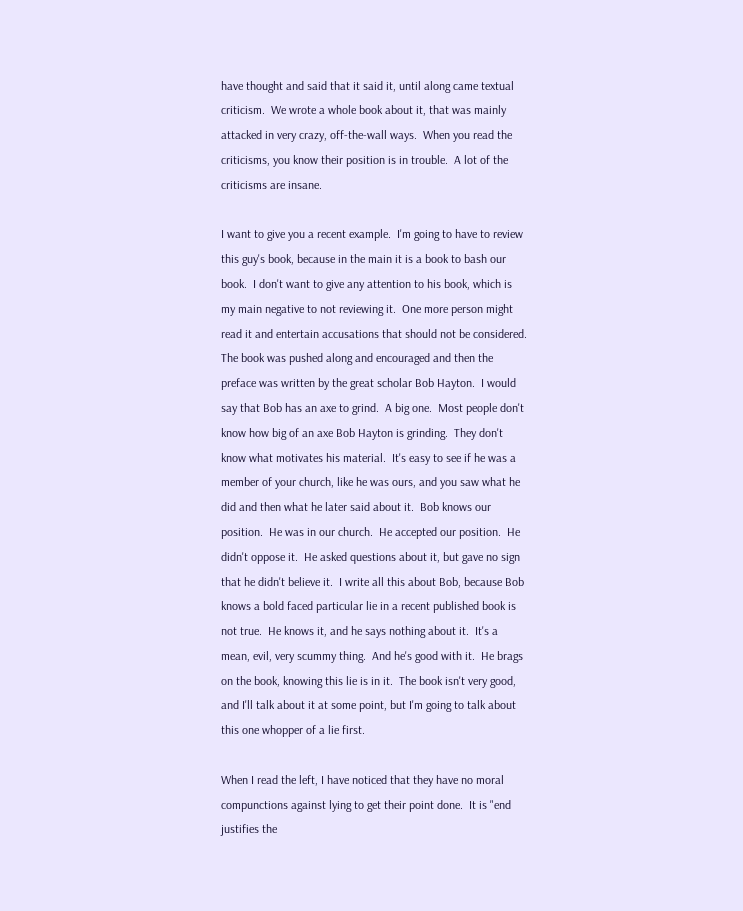have thought and said that it said it, until along came textual criticism.  We wrote a whole book about it, that was mainly attacked in very crazy, off-the-wall ways.  When you read the criticisms, you know their position is in trouble.  A lot of the criticisms are insane.

I want to give you a recent example.  I'm going to have to review this guy's book, because in the main it is a book to bash our book.  I don't want to give any attention to his book, which is my main negative to not reviewing it.  One more person might read it and entertain accusations that should not be considered.  The book was pushed along and encouraged and then the preface was written by the great scholar Bob Hayton.  I would say that Bob has an axe to grind.  A big one.  Most people don't know how big of an axe Bob Hayton is grinding.  They don't know what motivates his material.  It's easy to see if he was a member of your church, like he was ours, and you saw what he did and then what he later said about it.  Bob knows our position.  He was in our church.  He accepted our position.  He didn't oppose it.  He asked questions about it, but gave no sign that he didn't believe it.  I write all this about Bob, because Bob knows a bold faced particular lie in a recent published book is not true.  He knows it, and he says nothing about it.  It's a mean, evil, very scummy thing.  And he's good with it.  He brags on the book, knowing this lie is in it.  The book isn't very good, and I'll talk about it at some point, but I'm going to talk about this one whopper of a lie first.

When I read the left, I have noticed that they have no moral compunctions against lying to get their point done.  It is "end justifies the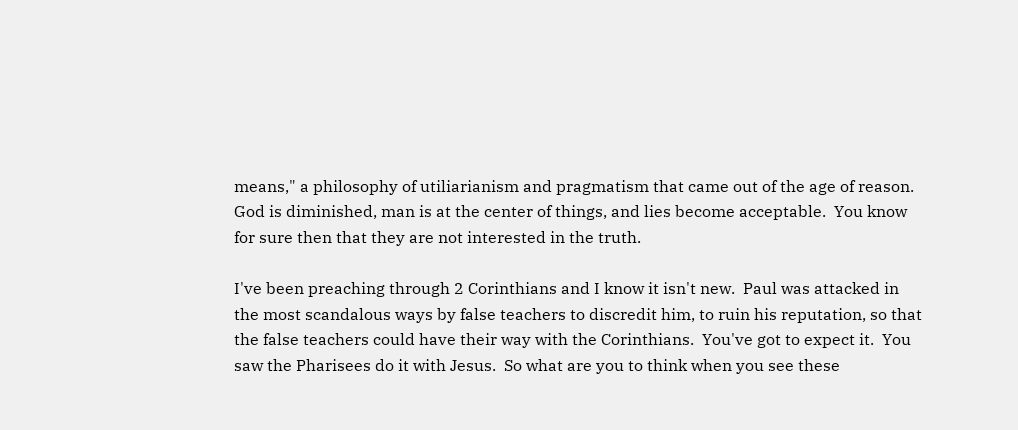means," a philosophy of utiliarianism and pragmatism that came out of the age of reason.  God is diminished, man is at the center of things, and lies become acceptable.  You know for sure then that they are not interested in the truth.

I've been preaching through 2 Corinthians and I know it isn't new.  Paul was attacked in the most scandalous ways by false teachers to discredit him, to ruin his reputation, so that the false teachers could have their way with the Corinthians.  You've got to expect it.  You saw the Pharisees do it with Jesus.  So what are you to think when you see these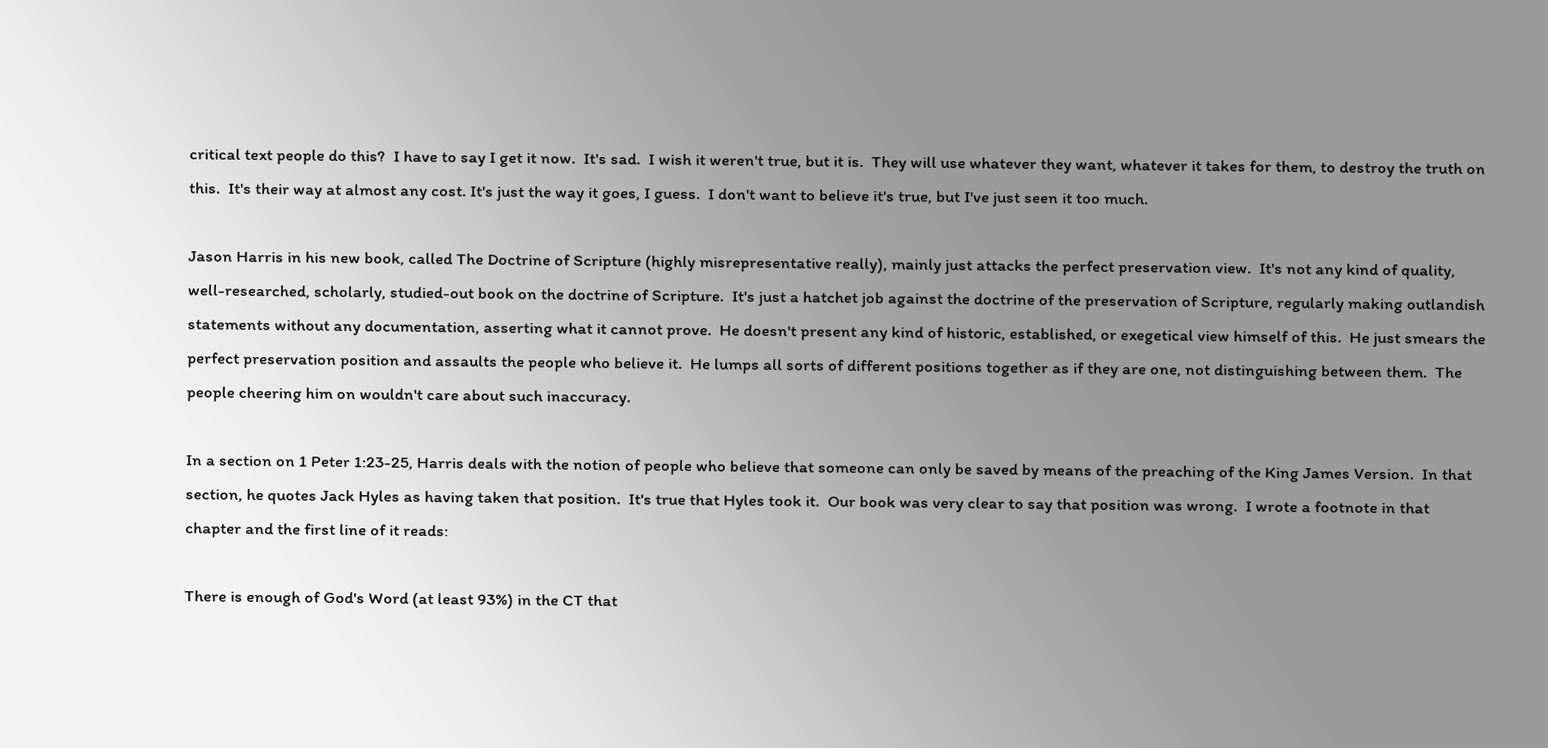critical text people do this?  I have to say I get it now.  It's sad.  I wish it weren't true, but it is.  They will use whatever they want, whatever it takes for them, to destroy the truth on this.  It's their way at almost any cost. It's just the way it goes, I guess.  I don't want to believe it's true, but I've just seen it too much.

Jason Harris in his new book, called The Doctrine of Scripture (highly misrepresentative really), mainly just attacks the perfect preservation view.  It's not any kind of quality, well-researched, scholarly, studied-out book on the doctrine of Scripture.  It's just a hatchet job against the doctrine of the preservation of Scripture, regularly making outlandish statements without any documentation, asserting what it cannot prove.  He doesn't present any kind of historic, established, or exegetical view himself of this.  He just smears the perfect preservation position and assaults the people who believe it.  He lumps all sorts of different positions together as if they are one, not distinguishing between them.  The people cheering him on wouldn't care about such inaccuracy.

In a section on 1 Peter 1:23-25, Harris deals with the notion of people who believe that someone can only be saved by means of the preaching of the King James Version.  In that section, he quotes Jack Hyles as having taken that position.  It's true that Hyles took it.  Our book was very clear to say that position was wrong.  I wrote a footnote in that chapter and the first line of it reads:

There is enough of God's Word (at least 93%) in the CT that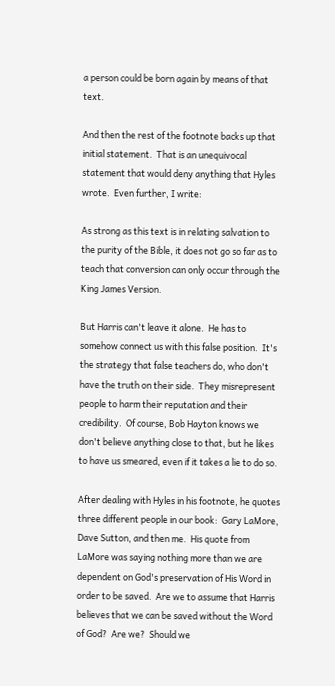a person could be born again by means of that text.

And then the rest of the footnote backs up that initial statement.  That is an unequivocal statement that would deny anything that Hyles wrote.  Even further, I write:

As strong as this text is in relating salvation to the purity of the Bible, it does not go so far as to teach that conversion can only occur through the King James Version.

But Harris can't leave it alone.  He has to somehow connect us with this false position.  It's the strategy that false teachers do, who don't have the truth on their side.  They misrepresent people to harm their reputation and their credibility.  Of course, Bob Hayton knows we don't believe anything close to that, but he likes to have us smeared, even if it takes a lie to do so.

After dealing with Hyles in his footnote, he quotes three different people in our book:  Gary LaMore, Dave Sutton, and then me.  His quote from LaMore was saying nothing more than we are dependent on God's preservation of His Word in order to be saved.  Are we to assume that Harris believes that we can be saved without the Word of God?  Are we?  Should we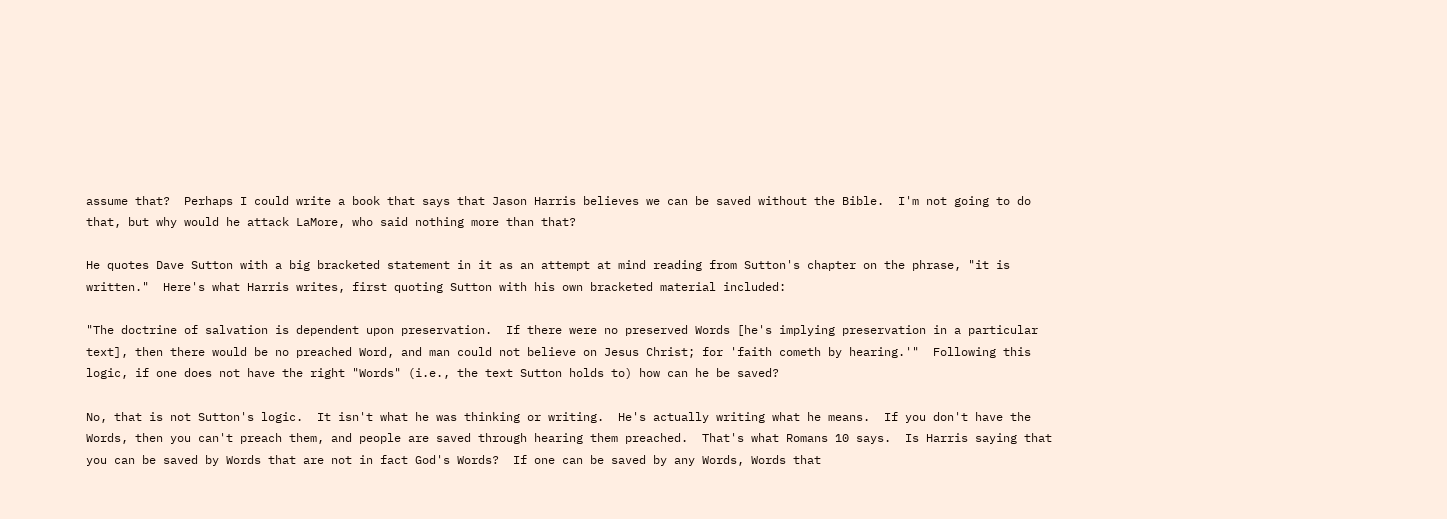assume that?  Perhaps I could write a book that says that Jason Harris believes we can be saved without the Bible.  I'm not going to do that, but why would he attack LaMore, who said nothing more than that?

He quotes Dave Sutton with a big bracketed statement in it as an attempt at mind reading from Sutton's chapter on the phrase, "it is written."  Here's what Harris writes, first quoting Sutton with his own bracketed material included:

"The doctrine of salvation is dependent upon preservation.  If there were no preserved Words [he's implying preservation in a particular text], then there would be no preached Word, and man could not believe on Jesus Christ; for 'faith cometh by hearing.'"  Following this logic, if one does not have the right "Words" (i.e., the text Sutton holds to) how can he be saved?

No, that is not Sutton's logic.  It isn't what he was thinking or writing.  He's actually writing what he means.  If you don't have the Words, then you can't preach them, and people are saved through hearing them preached.  That's what Romans 10 says.  Is Harris saying that you can be saved by Words that are not in fact God's Words?  If one can be saved by any Words, Words that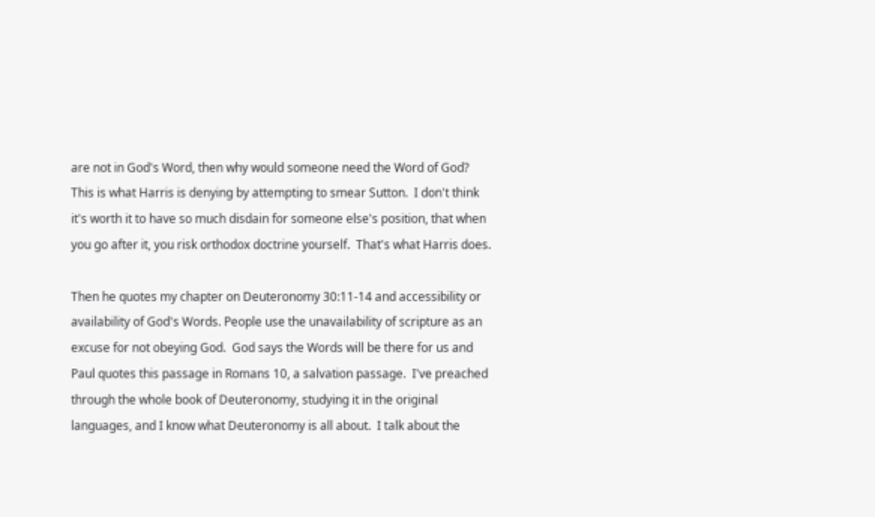are not in God's Word, then why would someone need the Word of God?  This is what Harris is denying by attempting to smear Sutton.  I don't think it's worth it to have so much disdain for someone else's position, that when you go after it, you risk orthodox doctrine yourself.  That's what Harris does.

Then he quotes my chapter on Deuteronomy 30:11-14 and accessibility or availability of God's Words. People use the unavailability of scripture as an excuse for not obeying God.  God says the Words will be there for us and Paul quotes this passage in Romans 10, a salvation passage.  I've preached through the whole book of Deuteronomy, studying it in the original languages, and I know what Deuteronomy is all about.  I talk about the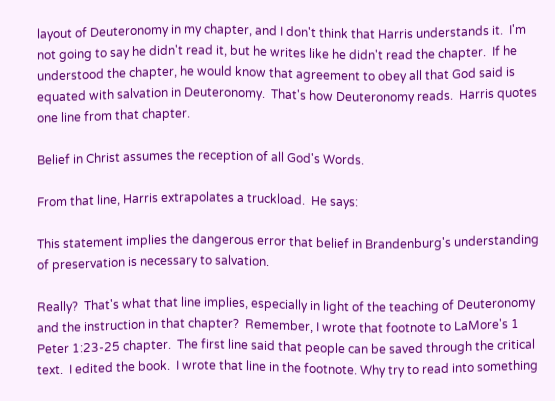layout of Deuteronomy in my chapter, and I don't think that Harris understands it.  I'm not going to say he didn't read it, but he writes like he didn't read the chapter.  If he understood the chapter, he would know that agreement to obey all that God said is equated with salvation in Deuteronomy.  That's how Deuteronomy reads.  Harris quotes one line from that chapter.

Belief in Christ assumes the reception of all God's Words.

From that line, Harris extrapolates a truckload.  He says:

This statement implies the dangerous error that belief in Brandenburg's understanding of preservation is necessary to salvation.

Really?  That's what that line implies, especially in light of the teaching of Deuteronomy and the instruction in that chapter?  Remember, I wrote that footnote to LaMore's 1 Peter 1:23-25 chapter.  The first line said that people can be saved through the critical text.  I edited the book.  I wrote that line in the footnote. Why try to read into something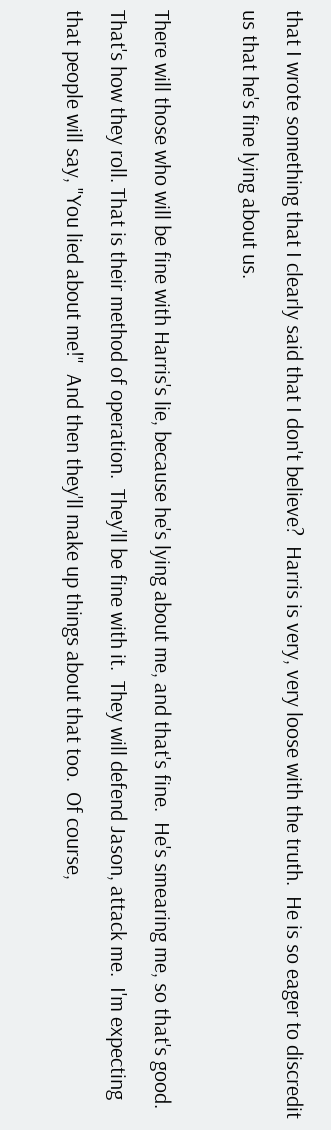that I wrote something that I clearly said that I don't believe?  Harris is very, very loose with the truth.  He is so eager to discredit us that he's fine lying about us.

There will those who will be fine with Harris's lie, because he's lying about me, and that's fine.  He's smearing me, so that's good.  That's how they roll. That is their method of operation.  They'll be fine with it.  They will defend Jason, attack me.  I'm expecting that people will say, "You lied about me!"  And then they'll make up things about that too.  Of course,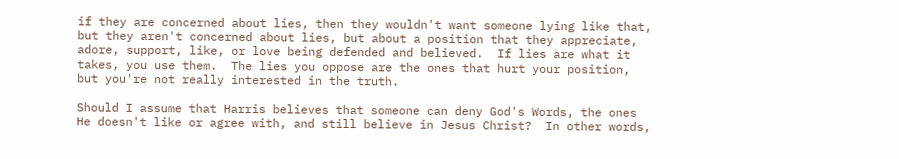if they are concerned about lies, then they wouldn't want someone lying like that, but they aren't concerned about lies, but about a position that they appreciate, adore, support, like, or love being defended and believed.  If lies are what it takes, you use them.  The lies you oppose are the ones that hurt your position, but you're not really interested in the truth.

Should I assume that Harris believes that someone can deny God's Words, the ones He doesn't like or agree with, and still believe in Jesus Christ?  In other words,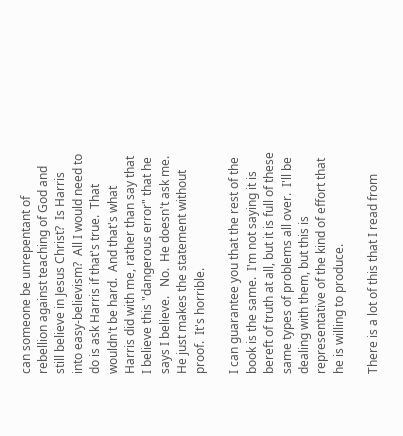can someone be unrepentant of rebellion against teaching of God and still believe in Jesus Christ?  Is Harris into easy-believism?  All I would need to do is ask Harris if that's true.  That wouldn't be hard.  And that's what Harris did with me, rather than say that I believe this "dangerous error" that he says I believe.   No.  He doesn't ask me.  He just makes the statement without proof.  It's horrible.

I can guarantee you that the rest of the book is the same.  I'm not saying it is bereft of truth at all, but it is full of these same types of problems all over.  I'll be dealing with them, but this is representative of the kind of effort that he is willing to produce.

There is a lot of this that I read from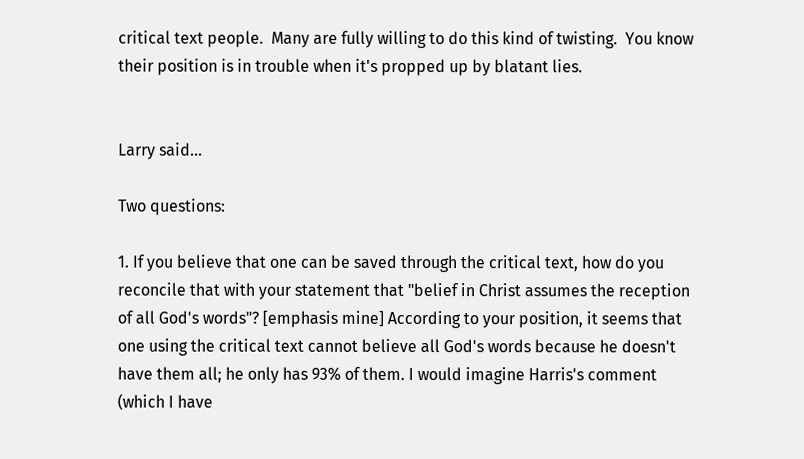critical text people.  Many are fully willing to do this kind of twisting.  You know their position is in trouble when it's propped up by blatant lies.


Larry said...

Two questions:

1. If you believe that one can be saved through the critical text, how do you reconcile that with your statement that "belief in Christ assumes the reception of all God's words"? [emphasis mine] According to your position, it seems that one using the critical text cannot believe all God's words because he doesn't have them all; he only has 93% of them. I would imagine Harris's comment (which I have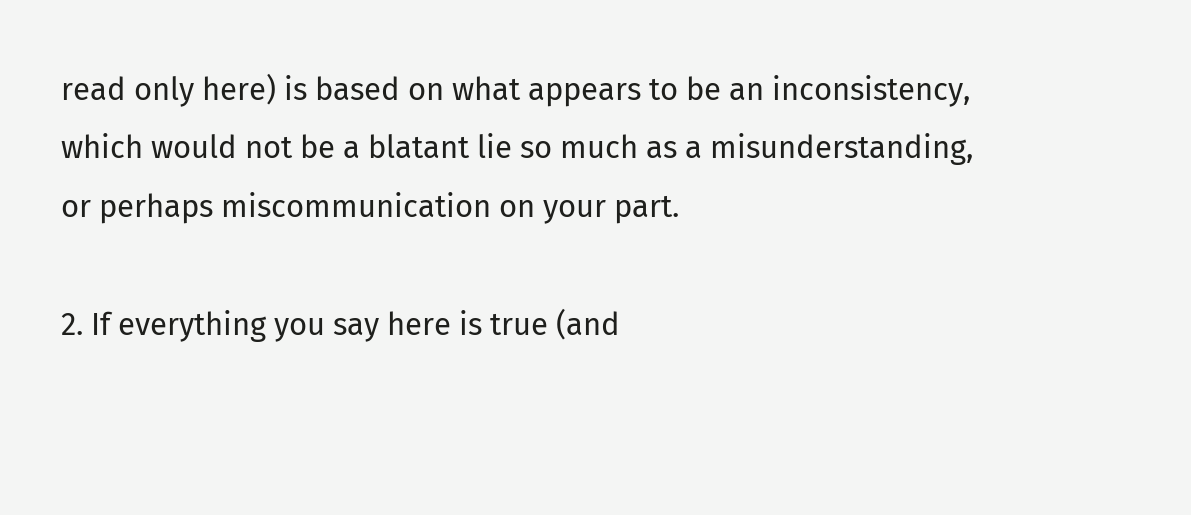read only here) is based on what appears to be an inconsistency, which would not be a blatant lie so much as a misunderstanding, or perhaps miscommunication on your part.

2. If everything you say here is true (and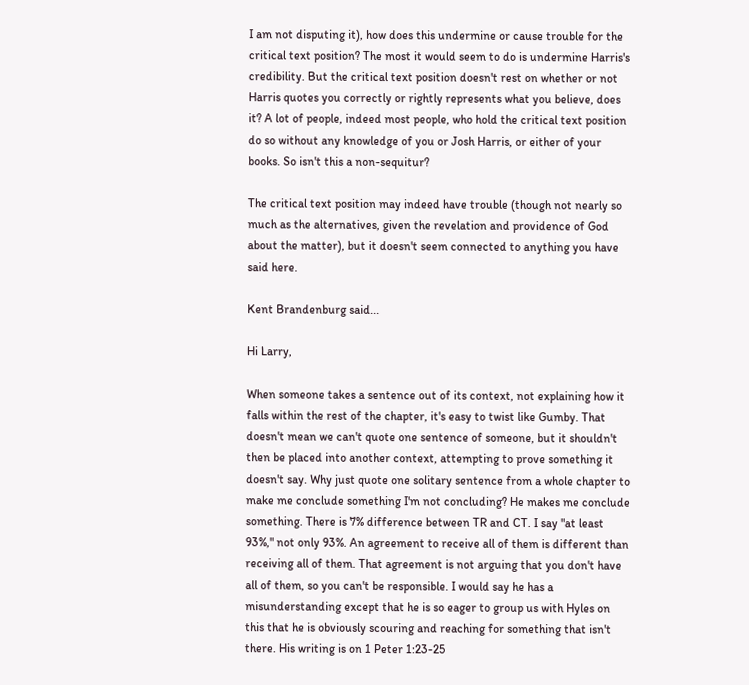I am not disputing it), how does this undermine or cause trouble for the critical text position? The most it would seem to do is undermine Harris's credibility. But the critical text position doesn't rest on whether or not Harris quotes you correctly or rightly represents what you believe, does it? A lot of people, indeed most people, who hold the critical text position do so without any knowledge of you or Josh Harris, or either of your books. So isn't this a non-sequitur?

The critical text position may indeed have trouble (though not nearly so much as the alternatives, given the revelation and providence of God about the matter), but it doesn't seem connected to anything you have said here.

Kent Brandenburg said...

Hi Larry,

When someone takes a sentence out of its context, not explaining how it falls within the rest of the chapter, it's easy to twist like Gumby. That doesn't mean we can't quote one sentence of someone, but it shouldn't then be placed into another context, attempting to prove something it doesn't say. Why just quote one solitary sentence from a whole chapter to make me conclude something I'm not concluding? He makes me conclude something. There is 7% difference between TR and CT. I say "at least 93%," not only 93%. An agreement to receive all of them is different than receiving all of them. That agreement is not arguing that you don't have all of them, so you can't be responsible. I would say he has a misunderstanding except that he is so eager to group us with Hyles on this that he is obviously scouring and reaching for something that isn't there. His writing is on 1 Peter 1:23-25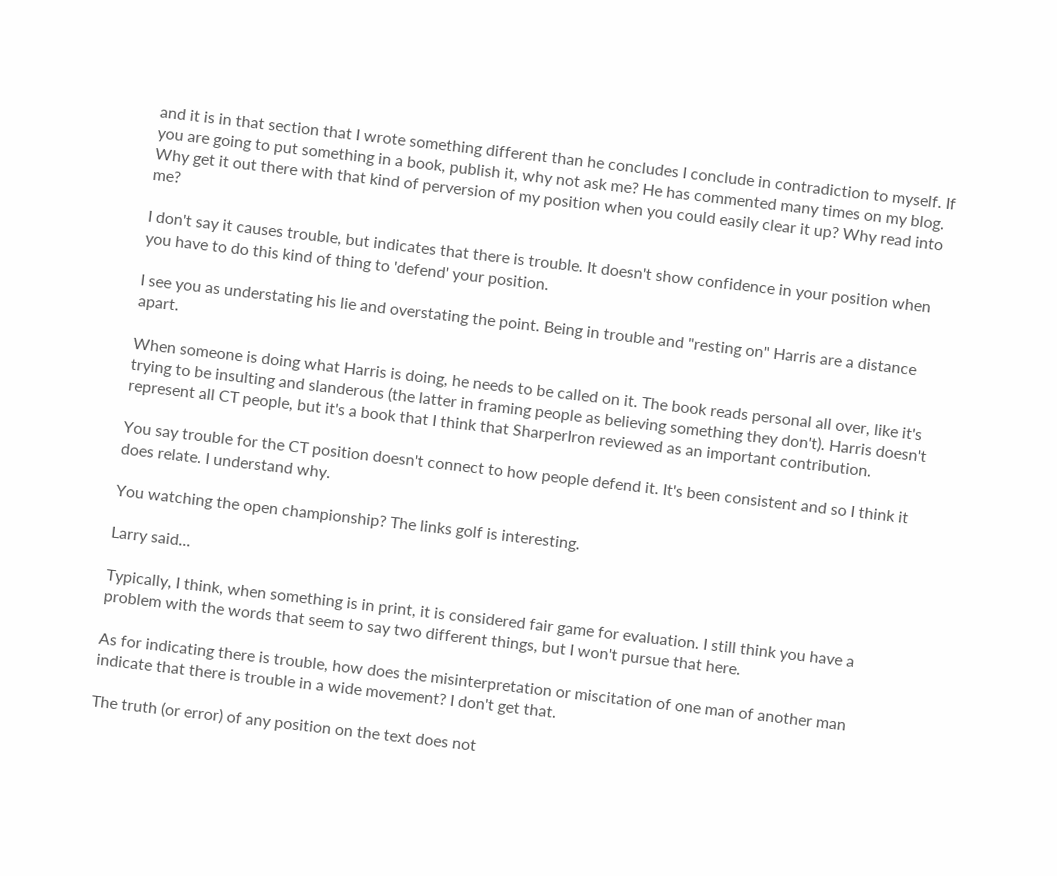and it is in that section that I wrote something different than he concludes I conclude in contradiction to myself. If you are going to put something in a book, publish it, why not ask me? He has commented many times on my blog. Why get it out there with that kind of perversion of my position when you could easily clear it up? Why read into me?

I don't say it causes trouble, but indicates that there is trouble. It doesn't show confidence in your position when you have to do this kind of thing to 'defend' your position.

I see you as understating his lie and overstating the point. Being in trouble and "resting on" Harris are a distance apart.

When someone is doing what Harris is doing, he needs to be called on it. The book reads personal all over, like it's trying to be insulting and slanderous (the latter in framing people as believing something they don't). Harris doesn't represent all CT people, but it's a book that I think that SharperIron reviewed as an important contribution.

You say trouble for the CT position doesn't connect to how people defend it. It's been consistent and so I think it does relate. I understand why.

You watching the open championship? The links golf is interesting.

Larry said...

Typically, I think, when something is in print, it is considered fair game for evaluation. I still think you have a problem with the words that seem to say two different things, but I won't pursue that here.

As for indicating there is trouble, how does the misinterpretation or miscitation of one man of another man indicate that there is trouble in a wide movement? I don't get that.

The truth (or error) of any position on the text does not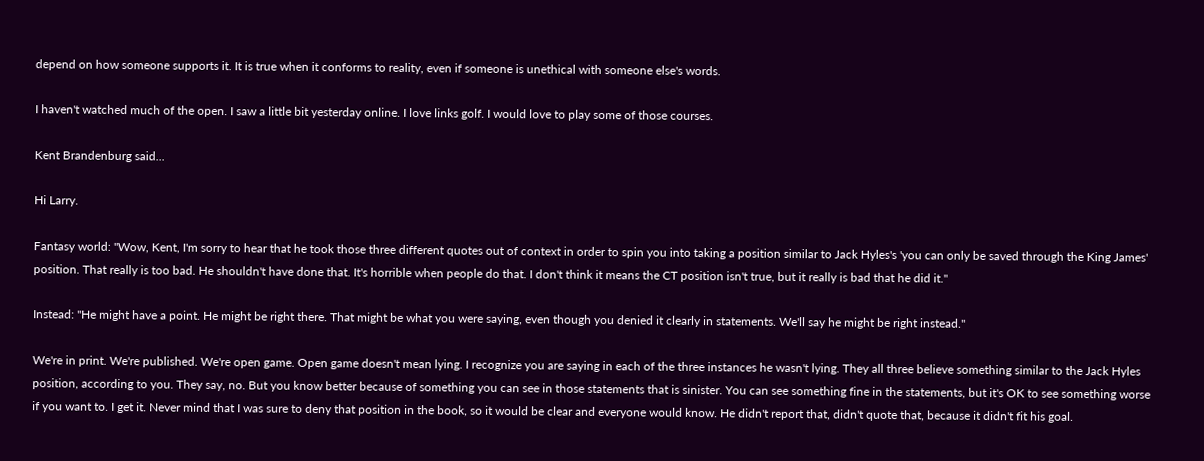depend on how someone supports it. It is true when it conforms to reality, even if someone is unethical with someone else's words.

I haven't watched much of the open. I saw a little bit yesterday online. I love links golf. I would love to play some of those courses.

Kent Brandenburg said...

Hi Larry.

Fantasy world: "Wow, Kent, I'm sorry to hear that he took those three different quotes out of context in order to spin you into taking a position similar to Jack Hyles's 'you can only be saved through the King James' position. That really is too bad. He shouldn't have done that. It's horrible when people do that. I don't think it means the CT position isn't true, but it really is bad that he did it."

Instead: "He might have a point. He might be right there. That might be what you were saying, even though you denied it clearly in statements. We'll say he might be right instead."

We're in print. We're published. We're open game. Open game doesn't mean lying. I recognize you are saying in each of the three instances he wasn't lying. They all three believe something similar to the Jack Hyles position, according to you. They say, no. But you know better because of something you can see in those statements that is sinister. You can see something fine in the statements, but it's OK to see something worse if you want to. I get it. Never mind that I was sure to deny that position in the book, so it would be clear and everyone would know. He didn't report that, didn't quote that, because it didn't fit his goal.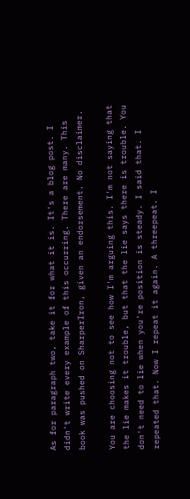As for paragraph two, take it for what it is. It's a blog post. I didn't write every example of this occurring. There are many. This book was pushed on SharperIron, given an endorsement. No disclaimer.

You are choosing not to see how I'm arguing this. I'm not saying that the lie makes it trouble, but that the lie says there is trouble. You don't need to lie when you're position is steady. I said that. I repeated that. Now I repeat it again. A threepeat. I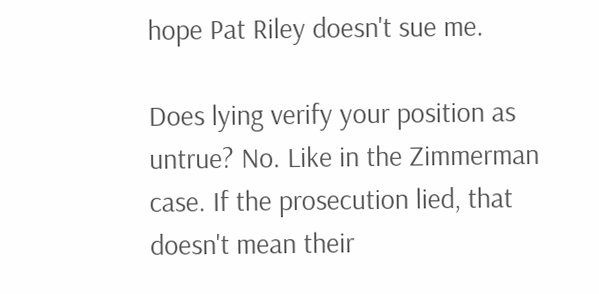hope Pat Riley doesn't sue me.

Does lying verify your position as untrue? No. Like in the Zimmerman case. If the prosecution lied, that doesn't mean their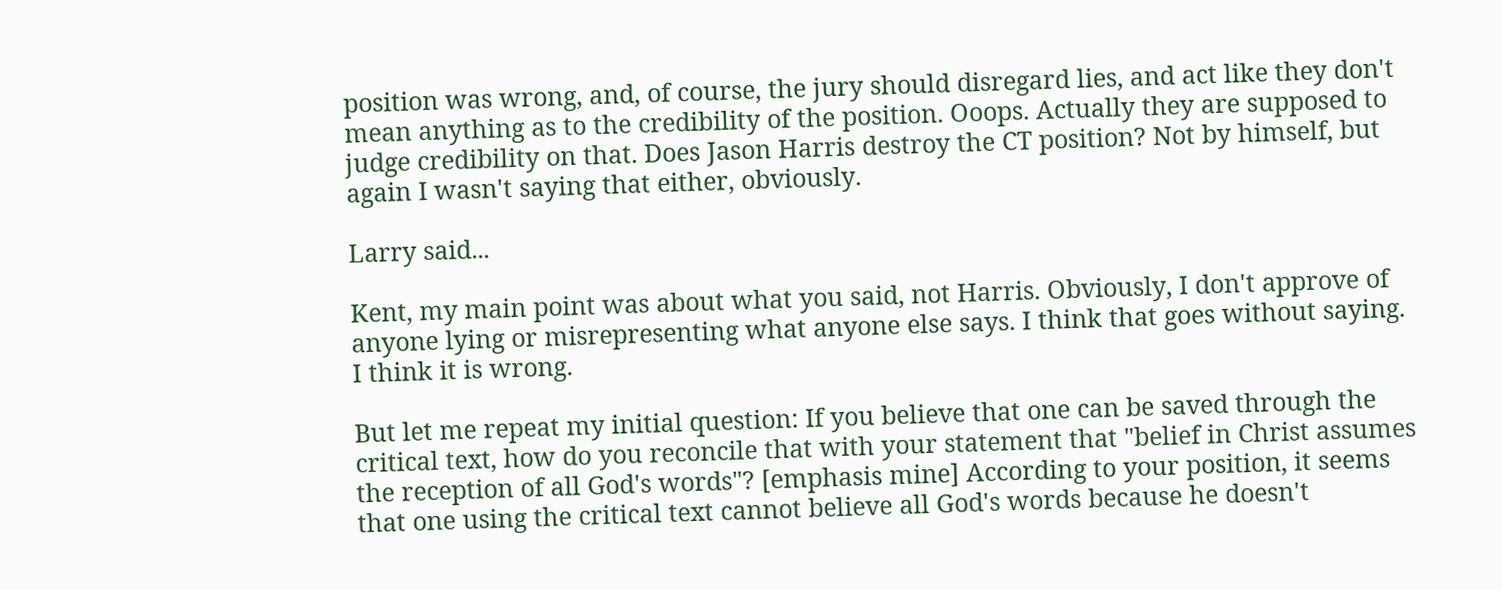position was wrong, and, of course, the jury should disregard lies, and act like they don't mean anything as to the credibility of the position. Ooops. Actually they are supposed to judge credibility on that. Does Jason Harris destroy the CT position? Not by himself, but again I wasn't saying that either, obviously.

Larry said...

Kent, my main point was about what you said, not Harris. Obviously, I don't approve of anyone lying or misrepresenting what anyone else says. I think that goes without saying. I think it is wrong.

But let me repeat my initial question: If you believe that one can be saved through the critical text, how do you reconcile that with your statement that "belief in Christ assumes the reception of all God's words"? [emphasis mine] According to your position, it seems that one using the critical text cannot believe all God's words because he doesn't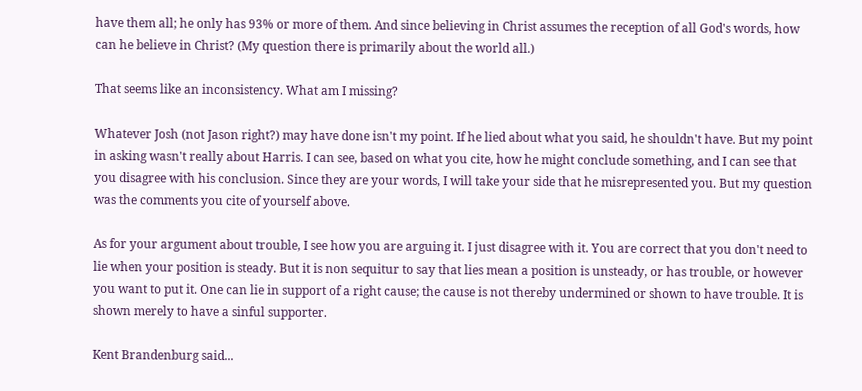have them all; he only has 93% or more of them. And since believing in Christ assumes the reception of all God's words, how can he believe in Christ? (My question there is primarily about the world all.)

That seems like an inconsistency. What am I missing?

Whatever Josh (not Jason right?) may have done isn't my point. If he lied about what you said, he shouldn't have. But my point in asking wasn't really about Harris. I can see, based on what you cite, how he might conclude something, and I can see that you disagree with his conclusion. Since they are your words, I will take your side that he misrepresented you. But my question was the comments you cite of yourself above.

As for your argument about trouble, I see how you are arguing it. I just disagree with it. You are correct that you don't need to lie when your position is steady. But it is non sequitur to say that lies mean a position is unsteady, or has trouble, or however you want to put it. One can lie in support of a right cause; the cause is not thereby undermined or shown to have trouble. It is shown merely to have a sinful supporter.

Kent Brandenburg said...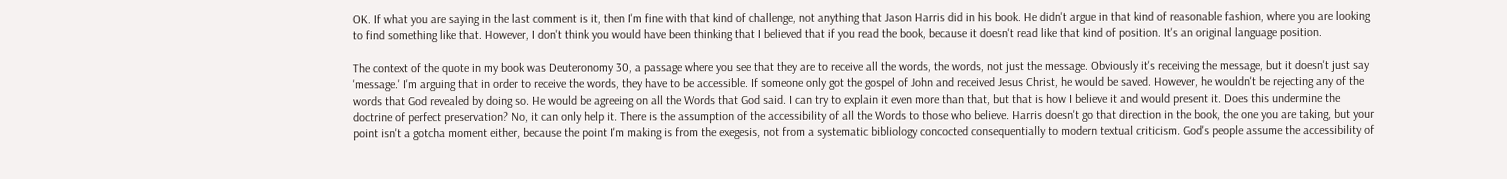OK. If what you are saying in the last comment is it, then I'm fine with that kind of challenge, not anything that Jason Harris did in his book. He didn't argue in that kind of reasonable fashion, where you are looking to find something like that. However, I don't think you would have been thinking that I believed that if you read the book, because it doesn't read like that kind of position. It's an original language position.

The context of the quote in my book was Deuteronomy 30, a passage where you see that they are to receive all the words, the words, not just the message. Obviously it's receiving the message, but it doesn't just say 'message.' I'm arguing that in order to receive the words, they have to be accessible. If someone only got the gospel of John and received Jesus Christ, he would be saved. However, he wouldn't be rejecting any of the words that God revealed by doing so. He would be agreeing on all the Words that God said. I can try to explain it even more than that, but that is how I believe it and would present it. Does this undermine the doctrine of perfect preservation? No, it can only help it. There is the assumption of the accessibility of all the Words to those who believe. Harris doesn't go that direction in the book, the one you are taking, but your point isn't a gotcha moment either, because the point I'm making is from the exegesis, not from a systematic bibliology concocted consequentially to modern textual criticism. God's people assume the accessibility of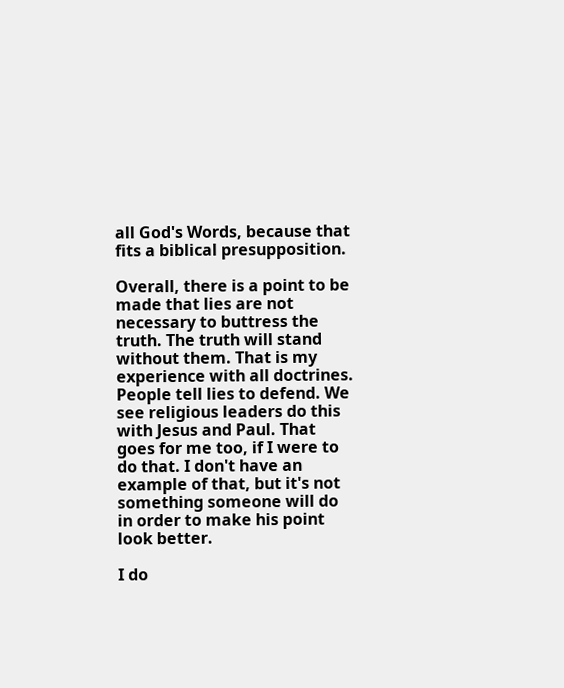all God's Words, because that fits a biblical presupposition.

Overall, there is a point to be made that lies are not necessary to buttress the truth. The truth will stand without them. That is my experience with all doctrines. People tell lies to defend. We see religious leaders do this with Jesus and Paul. That goes for me too, if I were to do that. I don't have an example of that, but it's not something someone will do in order to make his point look better.

I do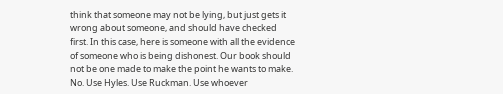think that someone may not be lying, but just gets it wrong about someone, and should have checked first. In this case, here is someone with all the evidence of someone who is being dishonest. Our book should not be one made to make the point he wants to make. No. Use Hyles. Use Ruckman. Use whoever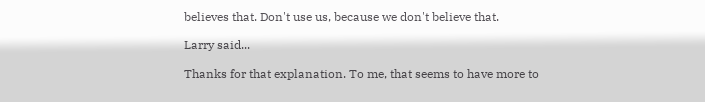believes that. Don't use us, because we don't believe that.

Larry said...

Thanks for that explanation. To me, that seems to have more to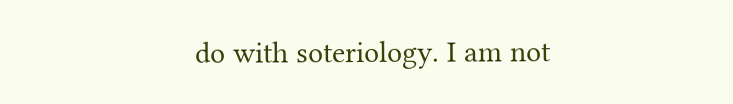do with soteriology. I am not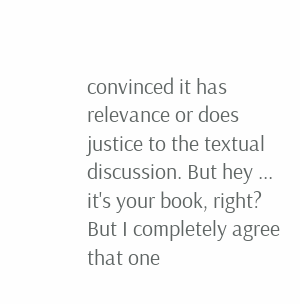convinced it has relevance or does justice to the textual discussion. But hey ... it's your book, right? But I completely agree that one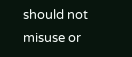should not misuse or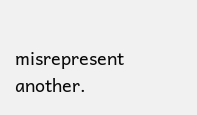misrepresent another.